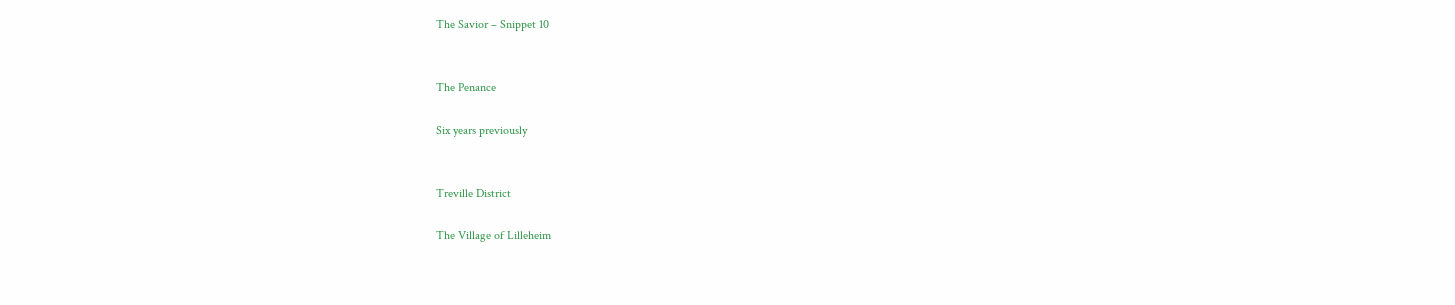The Savior – Snippet 10


The Penance

Six years previously


Treville District

The Village of Lilleheim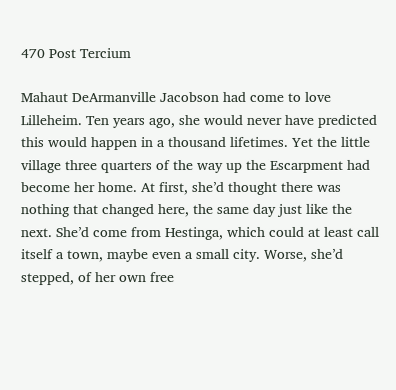470 Post Tercium

Mahaut DeArmanville Jacobson had come to love Lilleheim. Ten years ago, she would never have predicted this would happen in a thousand lifetimes. Yet the little village three quarters of the way up the Escarpment had become her home. At first, she’d thought there was nothing that changed here, the same day just like the next. She’d come from Hestinga, which could at least call itself a town, maybe even a small city. Worse, she’d stepped, of her own free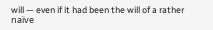will — even if it had been the will of a rather naïve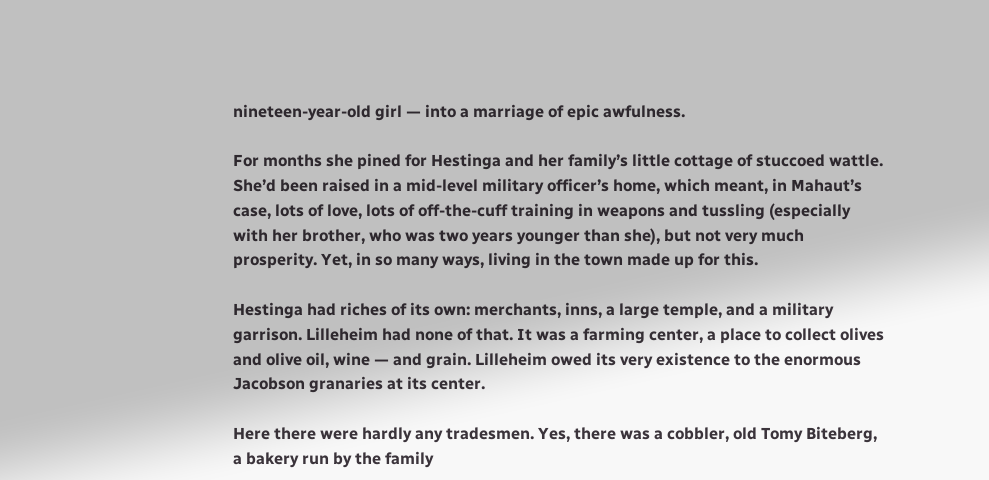nineteen-year-old girl — into a marriage of epic awfulness.

For months she pined for Hestinga and her family’s little cottage of stuccoed wattle. She’d been raised in a mid-level military officer’s home, which meant, in Mahaut’s case, lots of love, lots of off-the-cuff training in weapons and tussling (especially with her brother, who was two years younger than she), but not very much prosperity. Yet, in so many ways, living in the town made up for this.

Hestinga had riches of its own: merchants, inns, a large temple, and a military garrison. Lilleheim had none of that. It was a farming center, a place to collect olives and olive oil, wine — and grain. Lilleheim owed its very existence to the enormous Jacobson granaries at its center.

Here there were hardly any tradesmen. Yes, there was a cobbler, old Tomy Biteberg, a bakery run by the family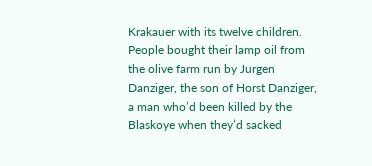Krakauer with its twelve children. People bought their lamp oil from the olive farm run by Jurgen Danziger, the son of Horst Danziger, a man who’d been killed by the Blaskoye when they’d sacked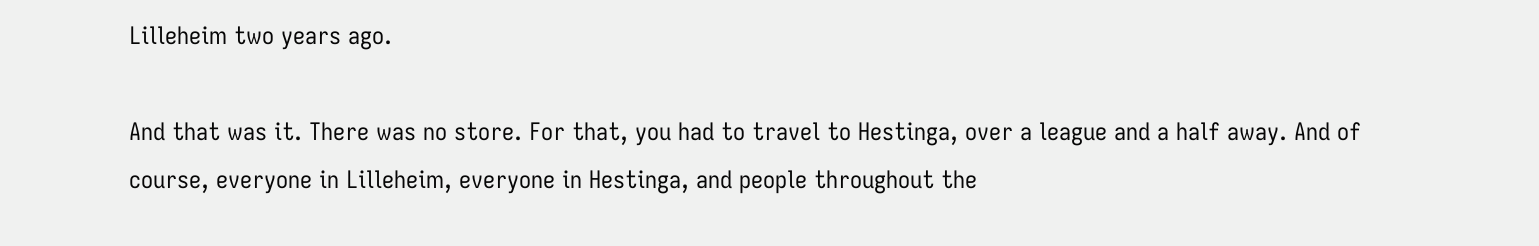Lilleheim two years ago.

And that was it. There was no store. For that, you had to travel to Hestinga, over a league and a half away. And of course, everyone in Lilleheim, everyone in Hestinga, and people throughout the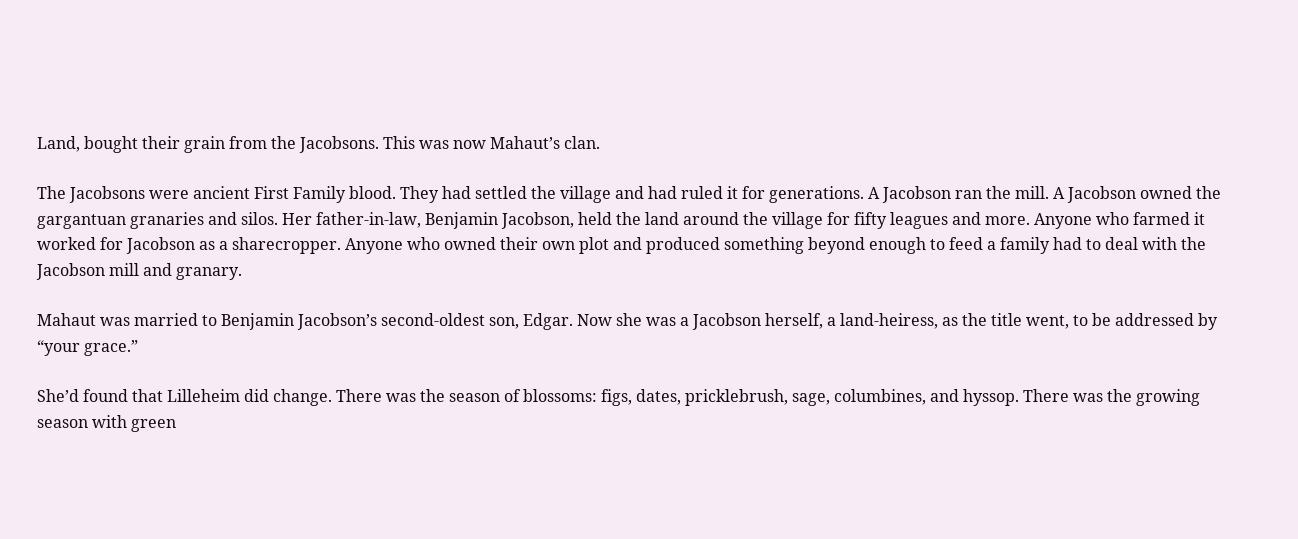Land, bought their grain from the Jacobsons. This was now Mahaut’s clan.

The Jacobsons were ancient First Family blood. They had settled the village and had ruled it for generations. A Jacobson ran the mill. A Jacobson owned the gargantuan granaries and silos. Her father-in-law, Benjamin Jacobson, held the land around the village for fifty leagues and more. Anyone who farmed it worked for Jacobson as a sharecropper. Anyone who owned their own plot and produced something beyond enough to feed a family had to deal with the Jacobson mill and granary.

Mahaut was married to Benjamin Jacobson’s second-oldest son, Edgar. Now she was a Jacobson herself, a land-heiress, as the title went, to be addressed by “your grace.”

She’d found that Lilleheim did change. There was the season of blossoms: figs, dates, pricklebrush, sage, columbines, and hyssop. There was the growing season with green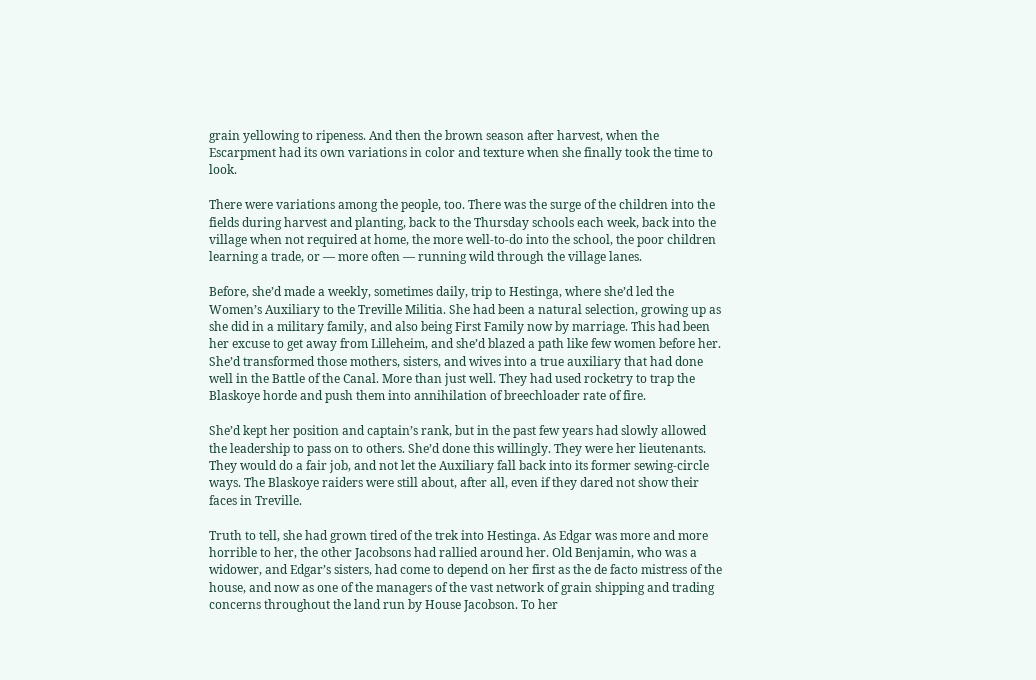grain yellowing to ripeness. And then the brown season after harvest, when the Escarpment had its own variations in color and texture when she finally took the time to look.

There were variations among the people, too. There was the surge of the children into the fields during harvest and planting, back to the Thursday schools each week, back into the village when not required at home, the more well-to-do into the school, the poor children learning a trade, or — more often — running wild through the village lanes.

Before, she’d made a weekly, sometimes daily, trip to Hestinga, where she’d led the Women’s Auxiliary to the Treville Militia. She had been a natural selection, growing up as she did in a military family, and also being First Family now by marriage. This had been her excuse to get away from Lilleheim, and she’d blazed a path like few women before her. She’d transformed those mothers, sisters, and wives into a true auxiliary that had done well in the Battle of the Canal. More than just well. They had used rocketry to trap the Blaskoye horde and push them into annihilation of breechloader rate of fire.

She’d kept her position and captain’s rank, but in the past few years had slowly allowed the leadership to pass on to others. She’d done this willingly. They were her lieutenants. They would do a fair job, and not let the Auxiliary fall back into its former sewing-circle ways. The Blaskoye raiders were still about, after all, even if they dared not show their faces in Treville.

Truth to tell, she had grown tired of the trek into Hestinga. As Edgar was more and more horrible to her, the other Jacobsons had rallied around her. Old Benjamin, who was a widower, and Edgar’s sisters, had come to depend on her first as the de facto mistress of the house, and now as one of the managers of the vast network of grain shipping and trading concerns throughout the land run by House Jacobson. To her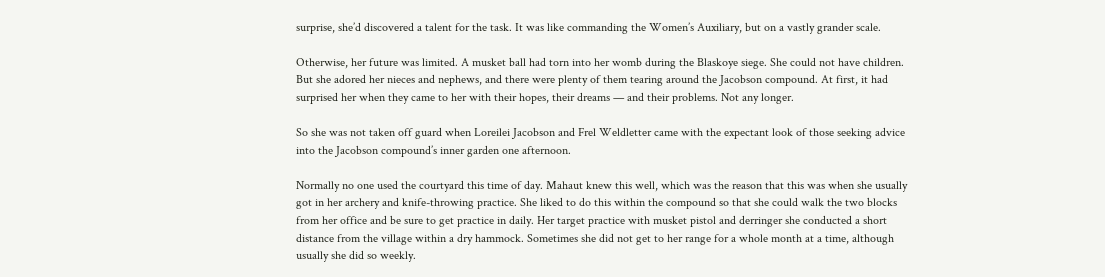surprise, she’d discovered a talent for the task. It was like commanding the Women’s Auxiliary, but on a vastly grander scale.

Otherwise, her future was limited. A musket ball had torn into her womb during the Blaskoye siege. She could not have children. But she adored her nieces and nephews, and there were plenty of them tearing around the Jacobson compound. At first, it had surprised her when they came to her with their hopes, their dreams — and their problems. Not any longer.

So she was not taken off guard when Loreilei Jacobson and Frel Weldletter came with the expectant look of those seeking advice into the Jacobson compound’s inner garden one afternoon.

Normally no one used the courtyard this time of day. Mahaut knew this well, which was the reason that this was when she usually got in her archery and knife-throwing practice. She liked to do this within the compound so that she could walk the two blocks from her office and be sure to get practice in daily. Her target practice with musket pistol and derringer she conducted a short distance from the village within a dry hammock. Sometimes she did not get to her range for a whole month at a time, although usually she did so weekly.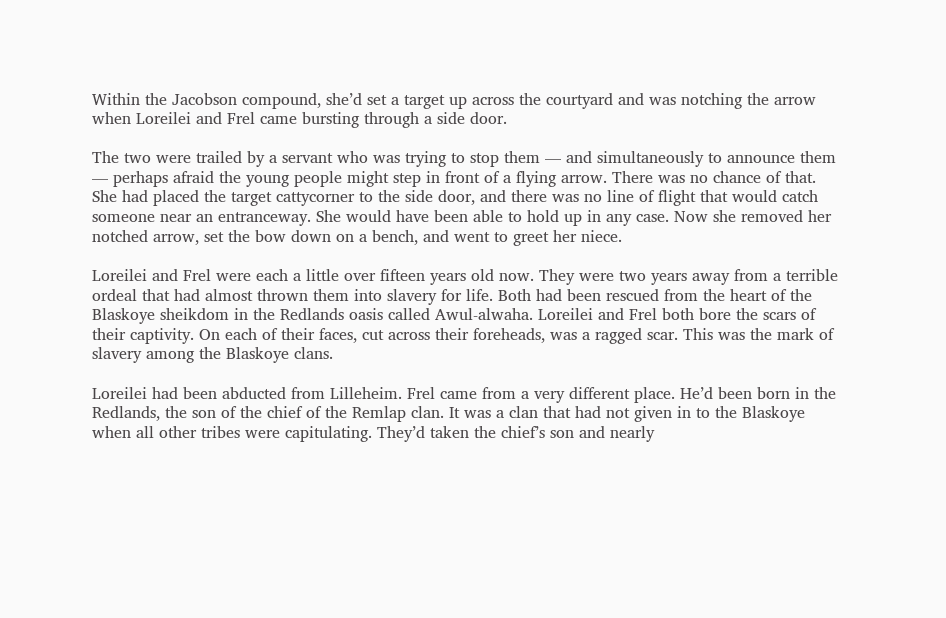Within the Jacobson compound, she’d set a target up across the courtyard and was notching the arrow when Loreilei and Frel came bursting through a side door.

The two were trailed by a servant who was trying to stop them — and simultaneously to announce them — perhaps afraid the young people might step in front of a flying arrow. There was no chance of that. She had placed the target cattycorner to the side door, and there was no line of flight that would catch someone near an entranceway. She would have been able to hold up in any case. Now she removed her notched arrow, set the bow down on a bench, and went to greet her niece.

Loreilei and Frel were each a little over fifteen years old now. They were two years away from a terrible ordeal that had almost thrown them into slavery for life. Both had been rescued from the heart of the Blaskoye sheikdom in the Redlands oasis called Awul-alwaha. Loreilei and Frel both bore the scars of their captivity. On each of their faces, cut across their foreheads, was a ragged scar. This was the mark of slavery among the Blaskoye clans.

Loreilei had been abducted from Lilleheim. Frel came from a very different place. He’d been born in the Redlands, the son of the chief of the Remlap clan. It was a clan that had not given in to the Blaskoye when all other tribes were capitulating. They’d taken the chief’s son and nearly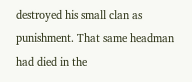destroyed his small clan as punishment. That same headman had died in the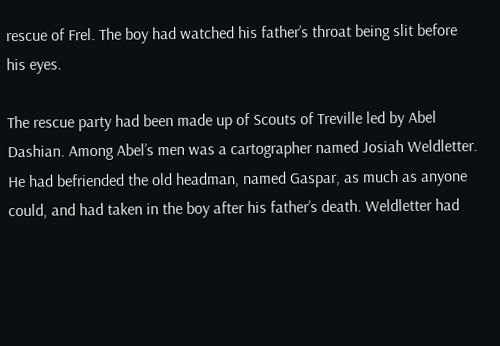rescue of Frel. The boy had watched his father’s throat being slit before his eyes.

The rescue party had been made up of Scouts of Treville led by Abel Dashian. Among Abel’s men was a cartographer named Josiah Weldletter. He had befriended the old headman, named Gaspar, as much as anyone could, and had taken in the boy after his father’s death. Weldletter had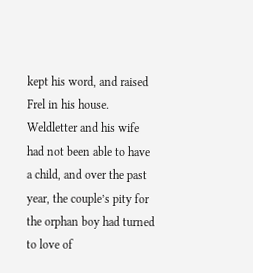kept his word, and raised Frel in his house. Weldletter and his wife had not been able to have a child, and over the past year, the couple’s pity for the orphan boy had turned to love of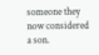someone they now considered a son.